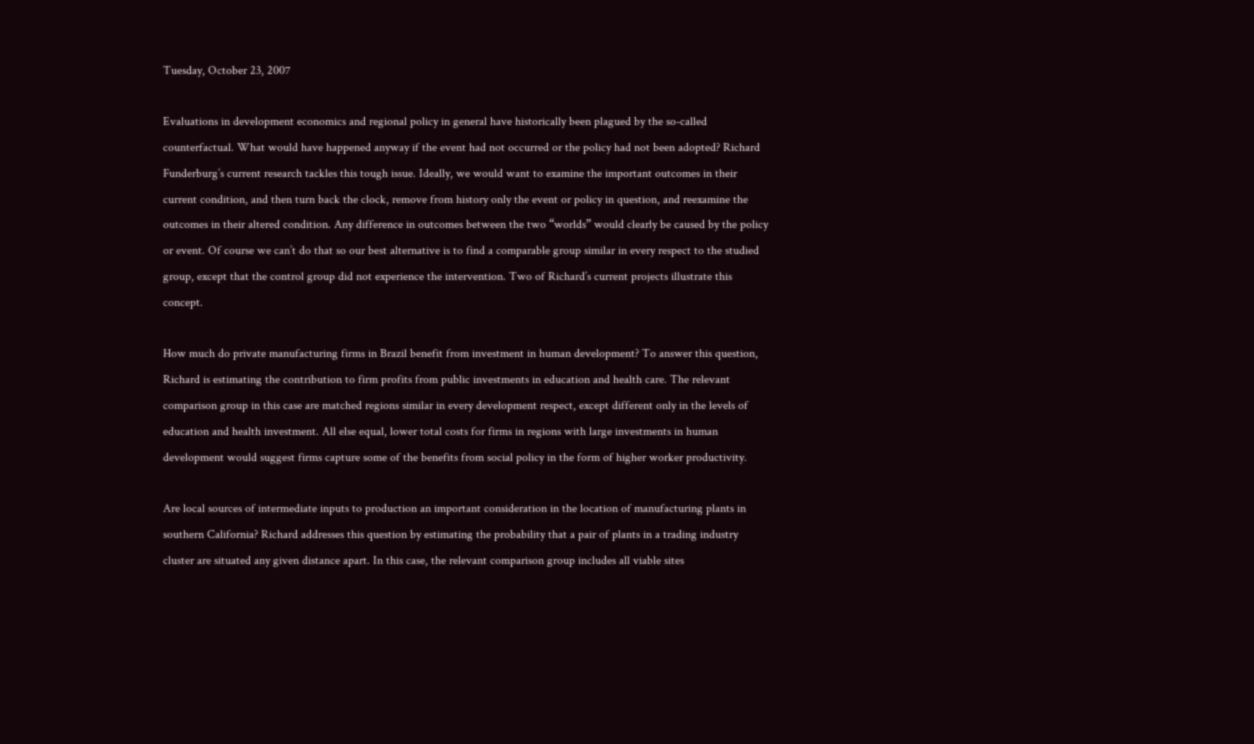Tuesday, October 23, 2007

Evaluations in development economics and regional policy in general have historically been plagued by the so-called counterfactual. What would have happened anyway if the event had not occurred or the policy had not been adopted? Richard Funderburg’s current research tackles this tough issue. Ideally, we would want to examine the important outcomes in their current condition, and then turn back the clock, remove from history only the event or policy in question, and reexamine the outcomes in their altered condition. Any difference in outcomes between the two “worlds” would clearly be caused by the policy or event. Of course we can’t do that so our best alternative is to find a comparable group similar in every respect to the studied group, except that the control group did not experience the intervention. Two of Richard’s current projects illustrate this concept.

How much do private manufacturing firms in Brazil benefit from investment in human development? To answer this question, Richard is estimating the contribution to firm profits from public investments in education and health care. The relevant comparison group in this case are matched regions similar in every development respect, except different only in the levels of education and health investment. All else equal, lower total costs for firms in regions with large investments in human development would suggest firms capture some of the benefits from social policy in the form of higher worker productivity.

Are local sources of intermediate inputs to production an important consideration in the location of manufacturing plants in southern California? Richard addresses this question by estimating the probability that a pair of plants in a trading industry cluster are situated any given distance apart. In this case, the relevant comparison group includes all viable sites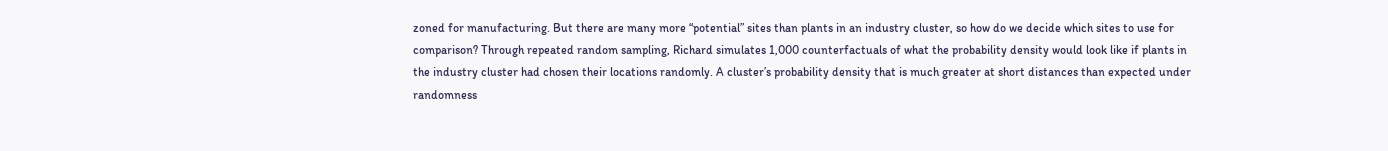zoned for manufacturing. But there are many more “potential” sites than plants in an industry cluster, so how do we decide which sites to use for comparison? Through repeated random sampling, Richard simulates 1,000 counterfactuals of what the probability density would look like if plants in the industry cluster had chosen their locations randomly. A cluster’s probability density that is much greater at short distances than expected under randomness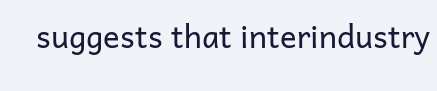suggests that interindustry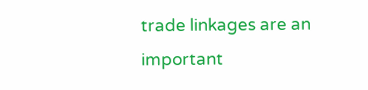trade linkages are an important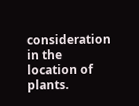consideration in the location of plants.